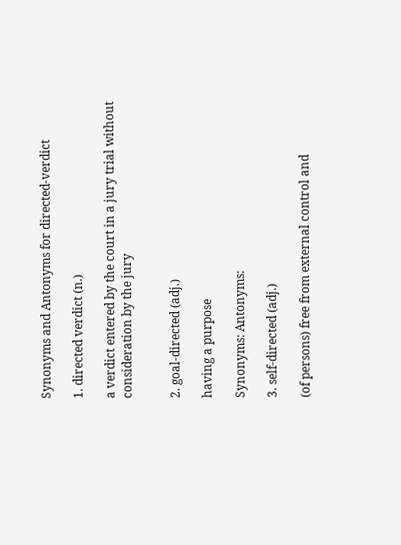Synonyms and Antonyms for directed-verdict

1. directed verdict (n.)

a verdict entered by the court in a jury trial without consideration by the jury


2. goal-directed (adj.)

having a purpose

Synonyms: Antonyms:

3. self-directed (adj.)

(of persons) free from external control and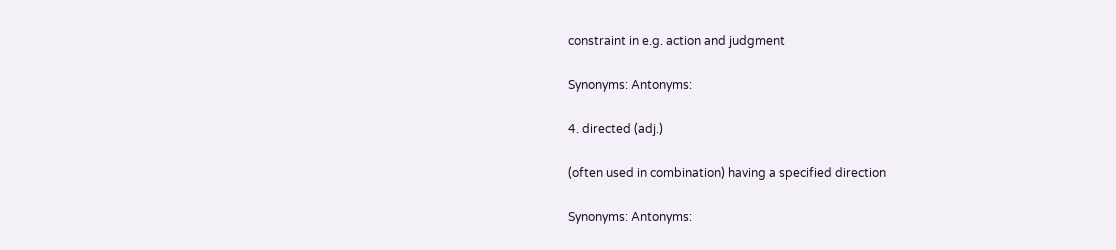constraint in e.g. action and judgment

Synonyms: Antonyms:

4. directed (adj.)

(often used in combination) having a specified direction

Synonyms: Antonyms: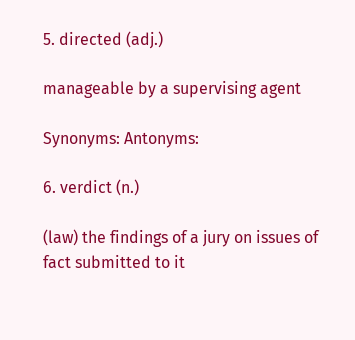5. directed (adj.)

manageable by a supervising agent

Synonyms: Antonyms:

6. verdict (n.)

(law) the findings of a jury on issues of fact submitted to it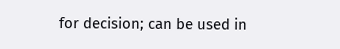for decision; can be used in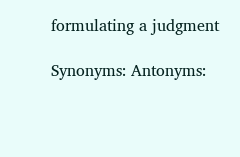formulating a judgment

Synonyms: Antonyms: